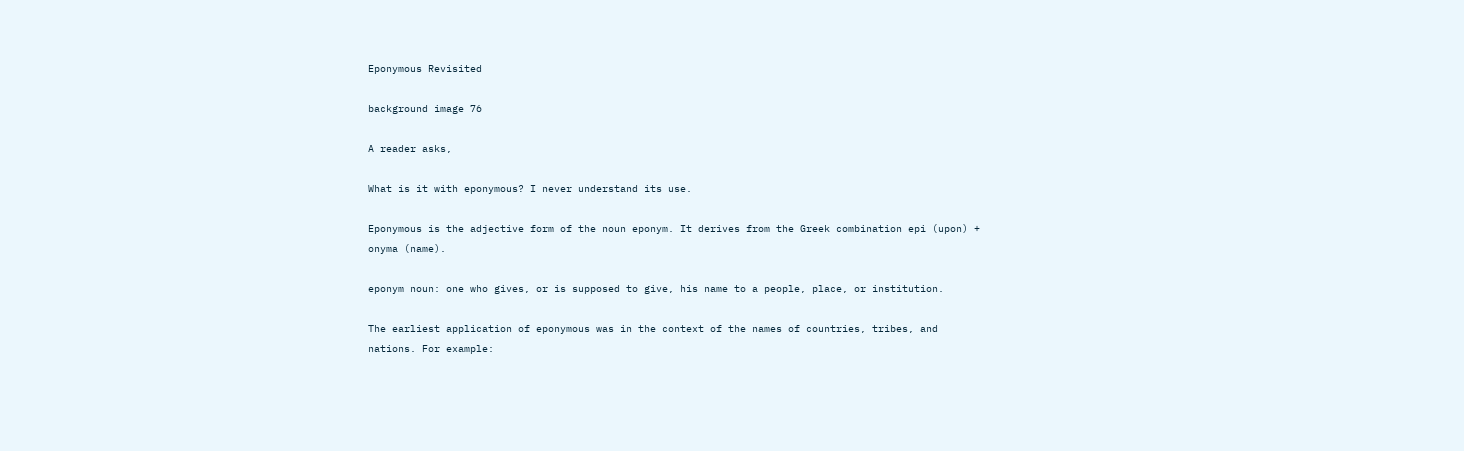Eponymous Revisited

background image 76

A reader asks,

What is it with eponymous? I never understand its use.

Eponymous is the adjective form of the noun eponym. It derives from the Greek combination epi (upon) + onyma (name).

eponym noun: one who gives, or is supposed to give, his name to a people, place, or institution.

The earliest application of eponymous was in the context of the names of countries, tribes, and nations. For example: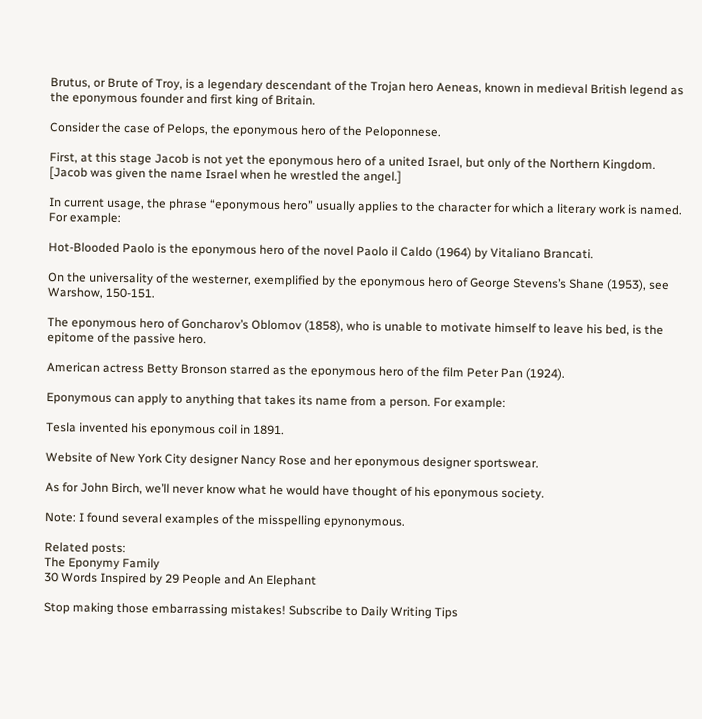Brutus, or Brute of Troy, is a legendary descendant of the Trojan hero Aeneas, known in medieval British legend as the eponymous founder and first king of Britain.

Consider the case of Pelops, the eponymous hero of the Peloponnese.

First, at this stage Jacob is not yet the eponymous hero of a united Israel, but only of the Northern Kingdom. [Jacob was given the name Israel when he wrestled the angel.]

In current usage, the phrase “eponymous hero” usually applies to the character for which a literary work is named. For example:

Hot-Blooded Paolo is the eponymous hero of the novel Paolo il Caldo (1964) by Vitaliano Brancati.

On the universality of the westerner, exemplified by the eponymous hero of George Stevens’s Shane (1953), see Warshow, 150-151.

The eponymous hero of Goncharov’s Oblomov (1858), who is unable to motivate himself to leave his bed, is the epitome of the passive hero.

American actress Betty Bronson starred as the eponymous hero of the film Peter Pan (1924).

Eponymous can apply to anything that takes its name from a person. For example:

Tesla invented his eponymous coil in 1891.

Website of New York City designer Nancy Rose and her eponymous designer sportswear.

As for John Birch, we’ll never know what he would have thought of his eponymous society.

Note: I found several examples of the misspelling epynonymous.

Related posts:
The Eponymy Family
30 Words Inspired by 29 People and An Elephant

Stop making those embarrassing mistakes! Subscribe to Daily Writing Tips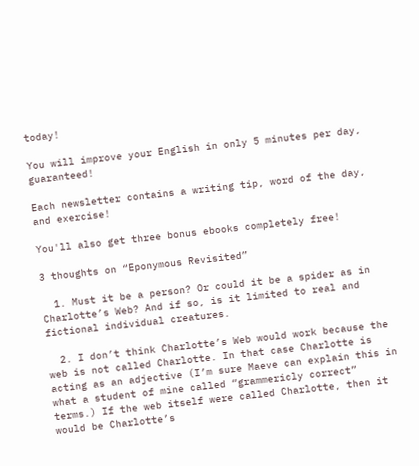today!

You will improve your English in only 5 minutes per day, guaranteed!

Each newsletter contains a writing tip, word of the day, and exercise!

You'll also get three bonus ebooks completely free!

3 thoughts on “Eponymous Revisited”

  1. Must it be a person? Or could it be a spider as in Charlotte’s Web? And if so, is it limited to real and fictional individual creatures.

  2. I don’t think Charlotte’s Web would work because the web is not called Charlotte. In that case Charlotte is acting as an adjective (I’m sure Maeve can explain this in what a student of mine called “grammericly correct” terms.) If the web itself were called Charlotte, then it would be Charlotte’s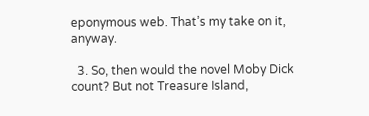eponymous web. That’s my take on it, anyway.

  3. So, then would the novel Moby Dick count? But not Treasure Island,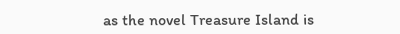as the novel Treasure Island is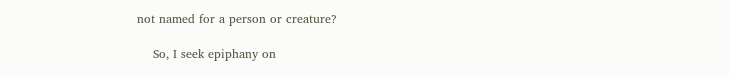not named for a person or creature?

    So, I seek epiphany on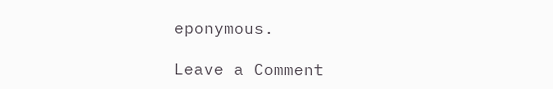eponymous.

Leave a Comment